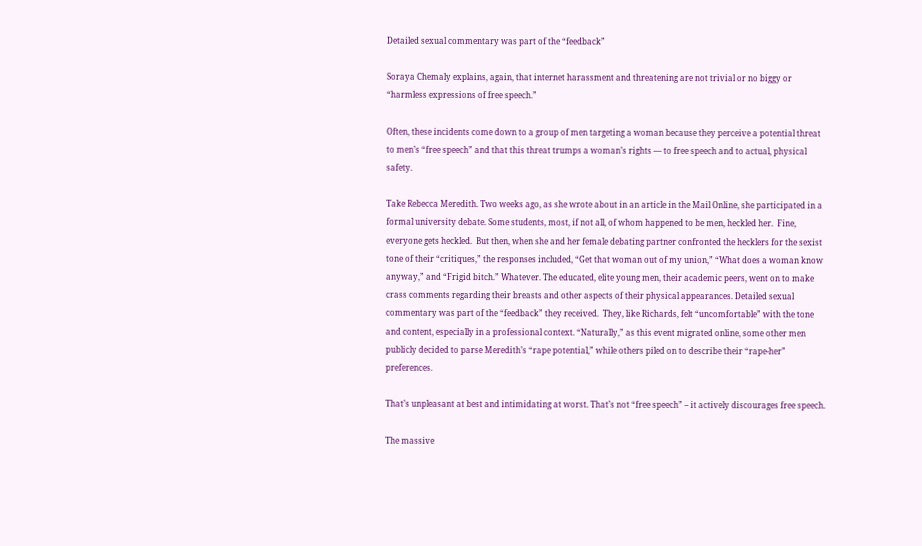Detailed sexual commentary was part of the “feedback”

Soraya Chemaly explains, again, that internet harassment and threatening are not trivial or no biggy or “harmless expressions of free speech.”

Often, these incidents come down to a group of men targeting a woman because they perceive a potential threat to men’s “free speech” and that this threat trumps a woman’s rights — to free speech and to actual, physical safety.

Take Rebecca Meredith. Two weeks ago, as she wrote about in an article in the Mail Online, she participated in a formal university debate. Some students, most, if not all, of whom happened to be men, heckled her.  Fine, everyone gets heckled.  But then, when she and her female debating partner confronted the hecklers for the sexist tone of their “critiques,” the responses included, “Get that woman out of my union,” “What does a woman know anyway,” and “Frigid bitch.” Whatever. The educated, elite young men, their academic peers, went on to make crass comments regarding their breasts and other aspects of their physical appearances. Detailed sexual commentary was part of the “feedback” they received.  They, like Richards, felt “uncomfortable” with the tone and content, especially in a professional context. “Naturally,” as this event migrated online, some other men publicly decided to parse Meredith’s “rape potential,” while others piled on to describe their “rape-her” preferences.

That’s unpleasant at best and intimidating at worst. That’s not “free speech” – it actively discourages free speech.

The massive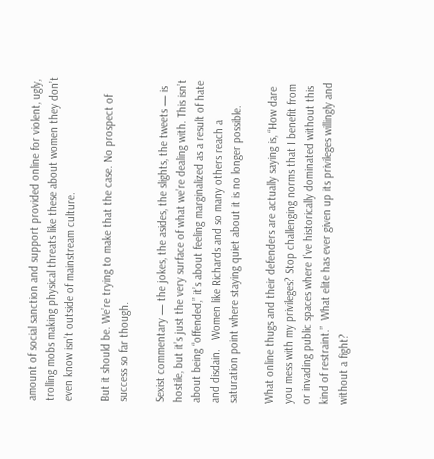amount of social sanction and support provided online for violent, ugly, trolling mobs making physical threats like these about women they don’t even know isn’t outside of mainstream culture.

But it should be. We’re trying to make that the case. No prospect of success so far though.

Sexist commentary — the jokes, the asides, the slights, the tweets — is hostile, but it’s just the very surface of what we’re dealing with. This isn’t about being “offended,” it’s about feeling marginalized as a result of hate and disdain.   Women like Richards and so many others reach a saturation point where staying quiet about it is no longer possible.

What online thugs and their defenders are actually saying is, “How dare you mess with my privileges? Stop challenging norms that I benefit from or invading public spaces where I’ve historically dominated without this kind of restraint.”  What elite has ever given up its privileges willingly and without a fight?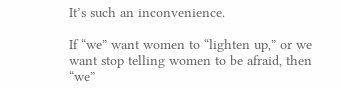It’s such an inconvenience.

If “we” want women to “lighten up,” or we want stop telling women to be afraid, then “we”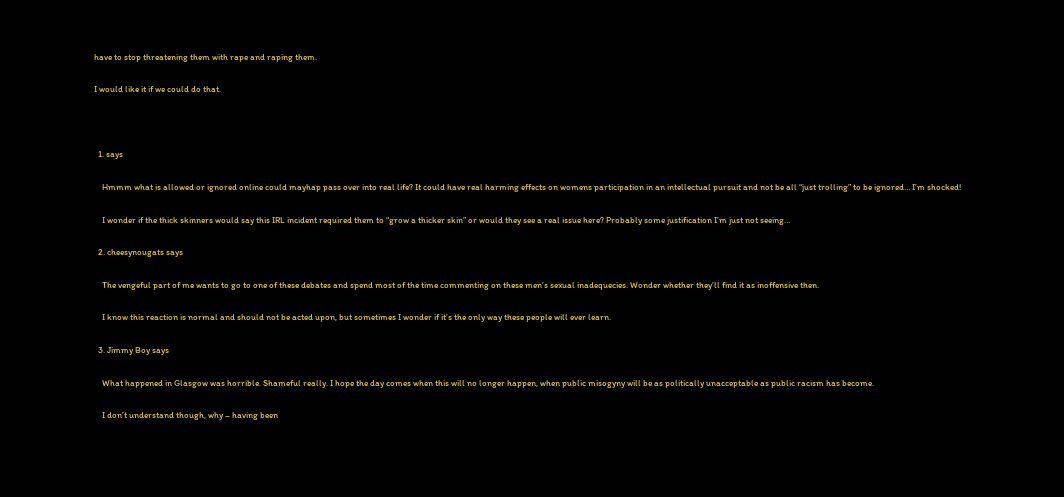have to stop threatening them with rape and raping them.

I would like it if we could do that.



  1. says

    Hmmm what is allowed or ignored online could mayhap pass over into real life? It could have real harming effects on womens participation in an intellectual pursuit and not be all “just trolling” to be ignored… I’m shocked!

    I wonder if the thick skinners would say this IRL incident required them to “grow a thicker skin” or would they see a real issue here? Probably some justification I’m just not seeing…

  2. cheesynougats says

    The vengeful part of me wants to go to one of these debates and spend most of the time commenting on these men’s sexual inadequecies. Wonder whether they’ll find it as inoffensive then.

    I know this reaction is normal and should not be acted upon, but sometimes I wonder if it’s the only way these people will ever learn.

  3. Jimmy Boy says

    What happened in Glasgow was horrible. Shameful really. I hope the day comes when this will no longer happen, when public misogyny will be as politically unacceptable as public racism has become.

    I don’t understand though, why – having been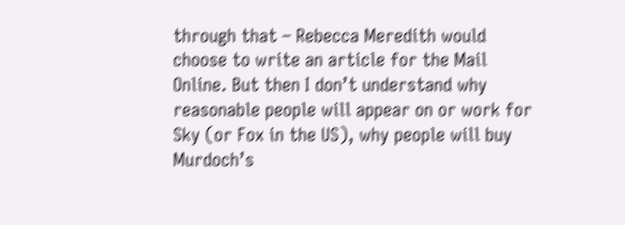through that – Rebecca Meredith would choose to write an article for the Mail Online. But then I don’t understand why reasonable people will appear on or work for Sky (or Fox in the US), why people will buy Murdoch’s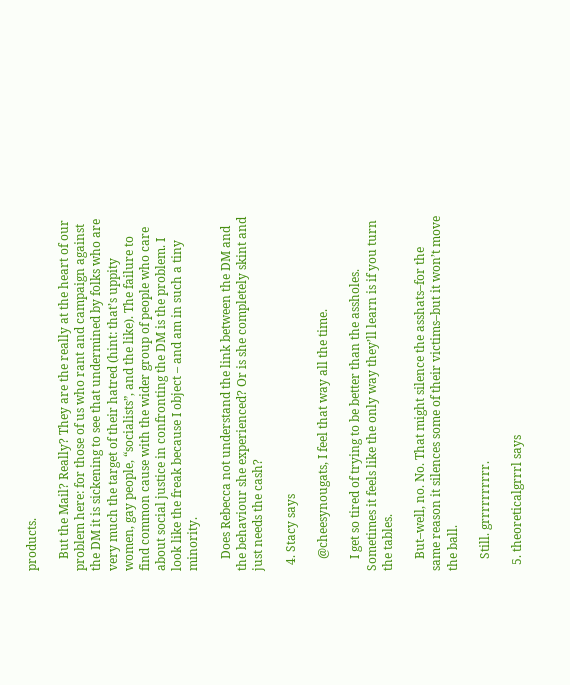products.

    But the Mail? Really? They are the really at the heart of our problem here: for those of us who rant and campaign against the DM it is sickening to see that undermined by folks who are very much the target of their hatred (hint: that’s uppity women, gay people, “socialists”, and the like). The failure to find common cause with the wider group of people who care about social justice in confronting the DM is the problem. I look like the freak because I object – and am in such a tiny minority.

    Does Rebecca not understand the link between the DM and the behaviour she experienced? Or is she completely skint and just needs the cash?

  4. Stacy says

    @cheesynougats, I feel that way all the time.

    I get so tired of trying to be better than the assholes. Sometimes it feels like the only way they’ll learn is if you turn the tables.

    But–well, no. No. That might silence the asshats–for the same reason it silences some of their victims–but it won’t move the ball.

    Still. grrrrrrrrrr.

  5. theoreticalgrrrl says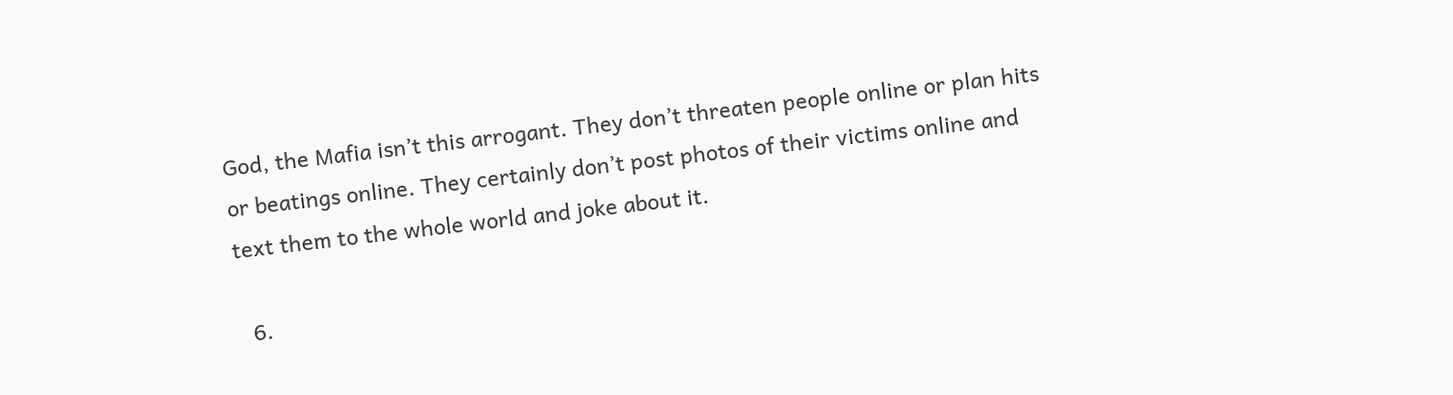God, the Mafia isn’t this arrogant. They don’t threaten people online or plan hits or beatings online. They certainly don’t post photos of their victims online and text them to the whole world and joke about it.

  6.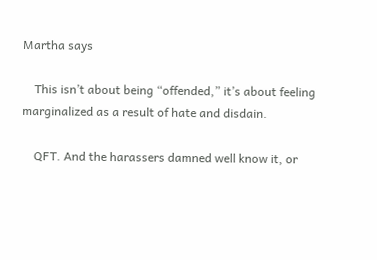Martha says

    This isn’t about being “offended,” it’s about feeling marginalized as a result of hate and disdain.

    QFT. And the harassers damned well know it, or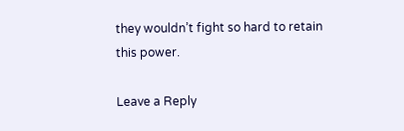they wouldn’t fight so hard to retain this power.

Leave a Reply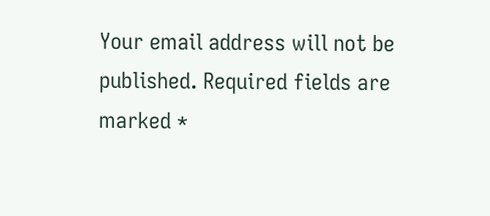Your email address will not be published. Required fields are marked *